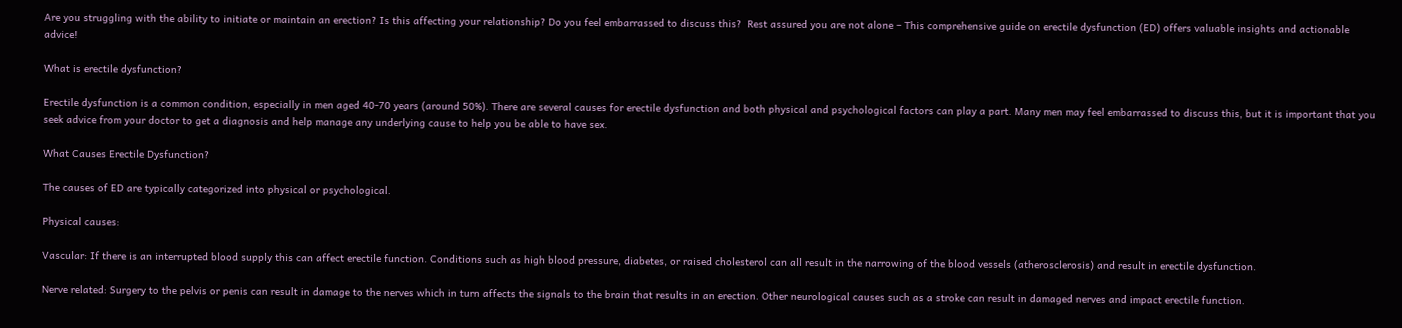Are you struggling with the ability to initiate or maintain an erection? Is this affecting your relationship? Do you feel embarrassed to discuss this?  Rest assured you are not alone – This comprehensive guide on erectile dysfunction (ED) offers valuable insights and actionable advice!

What is erectile dysfunction?

Erectile dysfunction is a common condition, especially in men aged 40-70 years (around 50%). There are several causes for erectile dysfunction and both physical and psychological factors can play a part. Many men may feel embarrassed to discuss this, but it is important that you seek advice from your doctor to get a diagnosis and help manage any underlying cause to help you be able to have sex.

What Causes Erectile Dysfunction?

The causes of ED are typically categorized into physical or psychological.

Physical causes:

Vascular: If there is an interrupted blood supply this can affect erectile function. Conditions such as high blood pressure, diabetes, or raised cholesterol can all result in the narrowing of the blood vessels (atherosclerosis) and result in erectile dysfunction.

Nerve related: Surgery to the pelvis or penis can result in damage to the nerves which in turn affects the signals to the brain that results in an erection. Other neurological causes such as a stroke can result in damaged nerves and impact erectile function.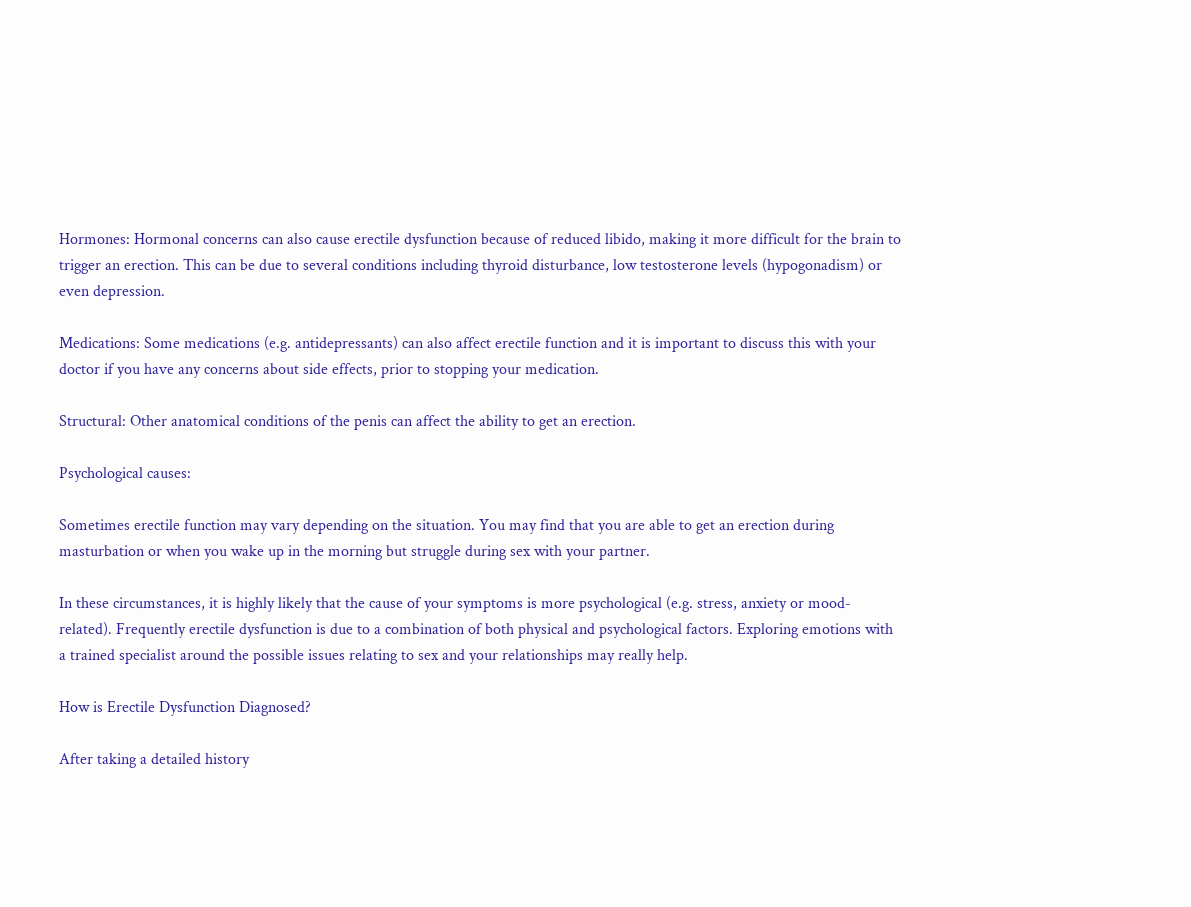Hormones: Hormonal concerns can also cause erectile dysfunction because of reduced libido, making it more difficult for the brain to trigger an erection. This can be due to several conditions including thyroid disturbance, low testosterone levels (hypogonadism) or even depression.

Medications: Some medications (e.g. antidepressants) can also affect erectile function and it is important to discuss this with your doctor if you have any concerns about side effects, prior to stopping your medication.

Structural: Other anatomical conditions of the penis can affect the ability to get an erection.

Psychological causes:

Sometimes erectile function may vary depending on the situation. You may find that you are able to get an erection during masturbation or when you wake up in the morning but struggle during sex with your partner.

In these circumstances, it is highly likely that the cause of your symptoms is more psychological (e.g. stress, anxiety or mood-related). Frequently erectile dysfunction is due to a combination of both physical and psychological factors. Exploring emotions with a trained specialist around the possible issues relating to sex and your relationships may really help.

How is Erectile Dysfunction Diagnosed?

After taking a detailed history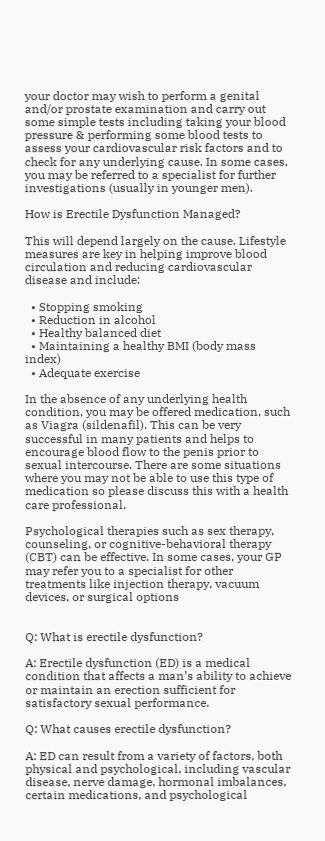your doctor may wish to perform a genital and/or prostate examination and carry out some simple tests including taking your blood pressure & performing some blood tests to assess your cardiovascular risk factors and to check for any underlying cause. In some cases, you may be referred to a specialist for further investigations (usually in younger men).

How is Erectile Dysfunction Managed?

This will depend largely on the cause. Lifestyle measures are key in helping improve blood circulation and reducing cardiovascular disease and include:

  • Stopping smoking
  • Reduction in alcohol
  • Healthy balanced diet
  • Maintaining a healthy BMI (body mass index)
  • Adequate exercise

In the absence of any underlying health condition, you may be offered medication, such as Viagra (sildenafil). This can be very successful in many patients and helps to encourage blood flow to the penis prior to sexual intercourse. There are some situations where you may not be able to use this type of medication so please discuss this with a health care professional.

Psychological therapies such as sex therapy, counseling, or cognitive-behavioral therapy (CBT) can be effective. In some cases, your GP may refer you to a specialist for other treatments like injection therapy, vacuum devices, or surgical options


Q: What is erectile dysfunction?

A: Erectile dysfunction (ED) is a medical condition that affects a man’s ability to achieve or maintain an erection sufficient for satisfactory sexual performance.

Q: What causes erectile dysfunction?

A: ED can result from a variety of factors, both physical and psychological, including vascular disease, nerve damage, hormonal imbalances, certain medications, and psychological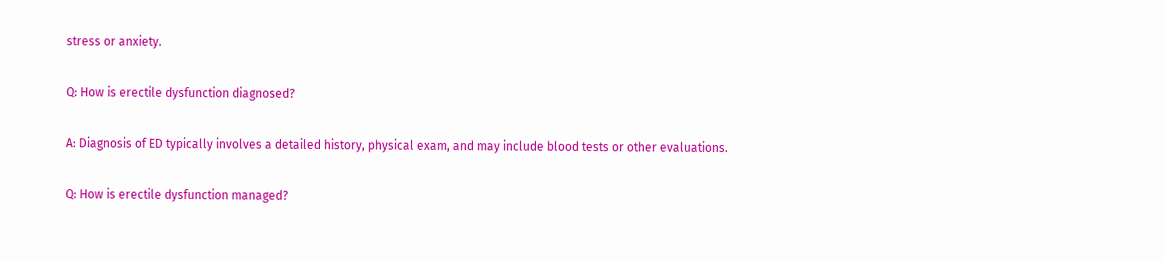stress or anxiety.

Q: How is erectile dysfunction diagnosed?

A: Diagnosis of ED typically involves a detailed history, physical exam, and may include blood tests or other evaluations.

Q: How is erectile dysfunction managed?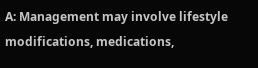A: Management may involve lifestyle modifications, medications,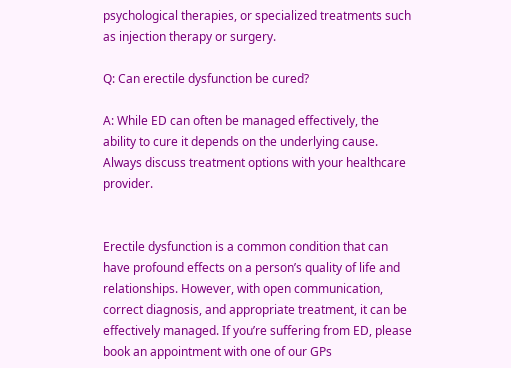psychological therapies, or specialized treatments such as injection therapy or surgery.

Q: Can erectile dysfunction be cured?

A: While ED can often be managed effectively, the ability to cure it depends on the underlying cause. Always discuss treatment options with your healthcare provider.


Erectile dysfunction is a common condition that can have profound effects on a person’s quality of life and relationships. However, with open communication, correct diagnosis, and appropriate treatment, it can be effectively managed. If you’re suffering from ED, please book an appointment with one of our GPs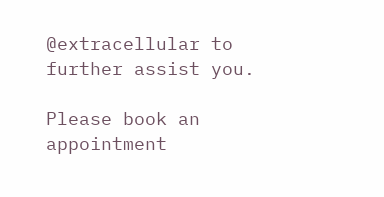@extracellular to further assist you.

Please book an appointment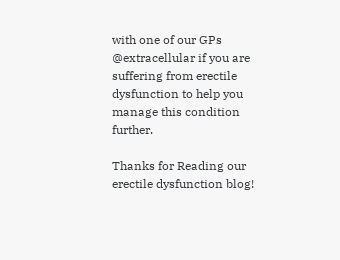with one of our GPs @extracellular if you are suffering from erectile dysfunction to help you manage this condition further.

Thanks for Reading our erectile dysfunction blog!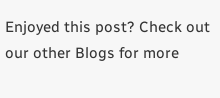Enjoyed this post? Check out our other Blogs for more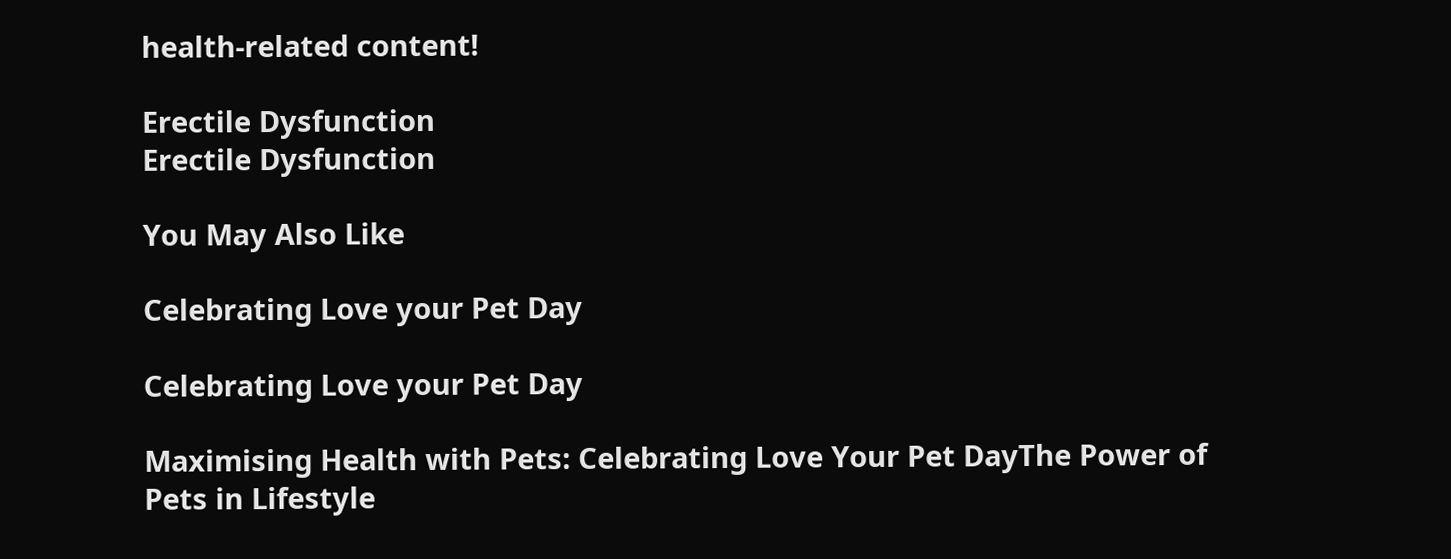health-related content!

Erectile Dysfunction
Erectile Dysfunction

You May Also Like

Celebrating Love your Pet Day

Celebrating Love your Pet Day

Maximising Health with Pets: Celebrating Love Your Pet DayThe Power of Pets in Lifestyle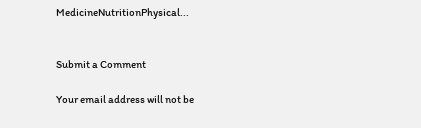MedicineNutritionPhysical...


Submit a Comment

Your email address will not be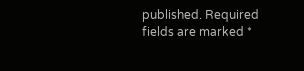published. Required fields are marked *